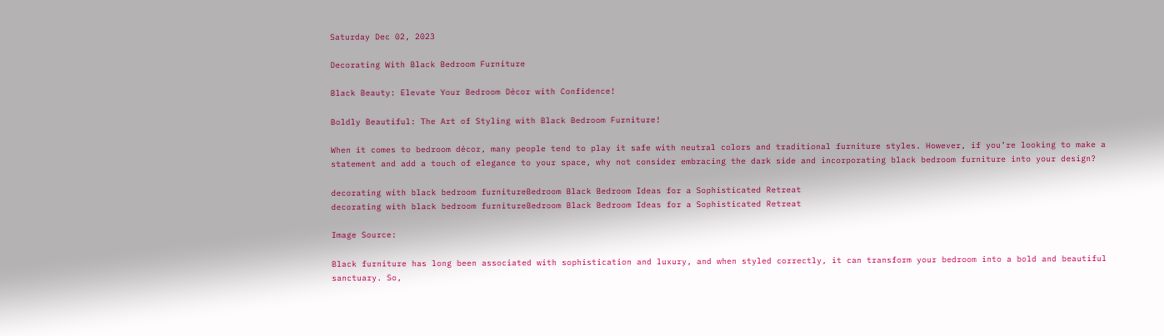Saturday Dec 02, 2023

Decorating With Black Bedroom Furniture

Black Beauty: Elevate Your Bedroom Décor with Confidence!

Boldly Beautiful: The Art of Styling with Black Bedroom Furniture!

When it comes to bedroom décor, many people tend to play it safe with neutral colors and traditional furniture styles. However, if you’re looking to make a statement and add a touch of elegance to your space, why not consider embracing the dark side and incorporating black bedroom furniture into your design?

decorating with black bedroom furnitureBedroom Black Bedroom Ideas for a Sophisticated Retreat
decorating with black bedroom furnitureBedroom Black Bedroom Ideas for a Sophisticated Retreat

Image Source:

Black furniture has long been associated with sophistication and luxury, and when styled correctly, it can transform your bedroom into a bold and beautiful sanctuary. So,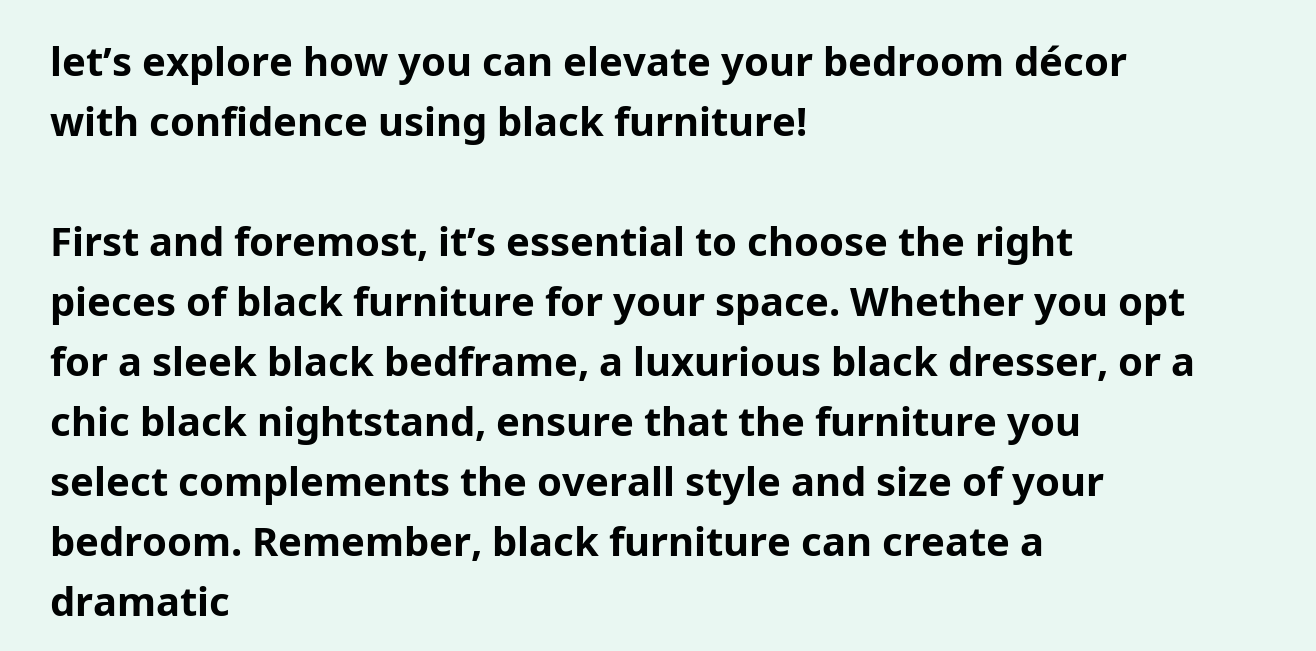let’s explore how you can elevate your bedroom décor with confidence using black furniture!

First and foremost, it’s essential to choose the right pieces of black furniture for your space. Whether you opt for a sleek black bedframe, a luxurious black dresser, or a chic black nightstand, ensure that the furniture you select complements the overall style and size of your bedroom. Remember, black furniture can create a dramatic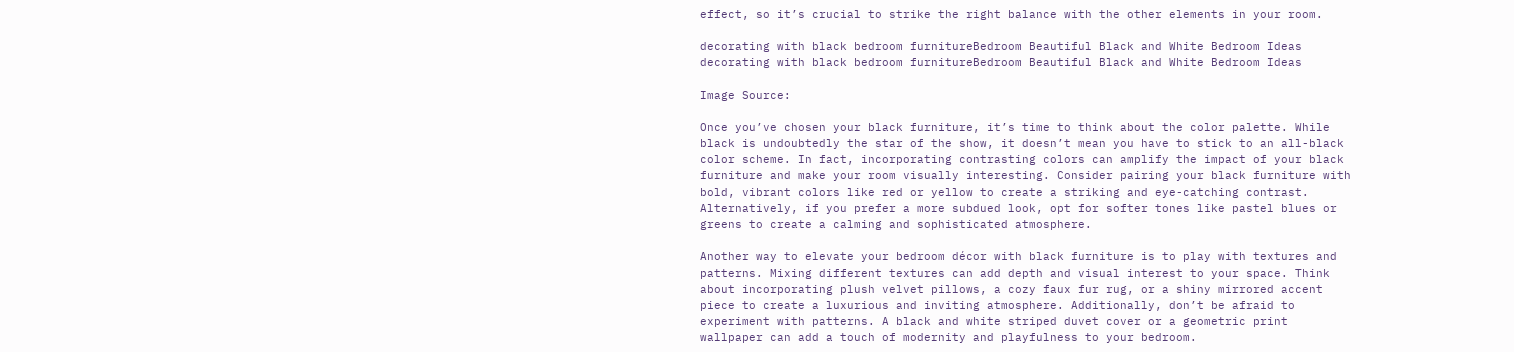effect, so it’s crucial to strike the right balance with the other elements in your room.

decorating with black bedroom furnitureBedroom Beautiful Black and White Bedroom Ideas
decorating with black bedroom furnitureBedroom Beautiful Black and White Bedroom Ideas

Image Source:

Once you’ve chosen your black furniture, it’s time to think about the color palette. While black is undoubtedly the star of the show, it doesn’t mean you have to stick to an all-black color scheme. In fact, incorporating contrasting colors can amplify the impact of your black furniture and make your room visually interesting. Consider pairing your black furniture with bold, vibrant colors like red or yellow to create a striking and eye-catching contrast. Alternatively, if you prefer a more subdued look, opt for softer tones like pastel blues or greens to create a calming and sophisticated atmosphere.

Another way to elevate your bedroom décor with black furniture is to play with textures and patterns. Mixing different textures can add depth and visual interest to your space. Think about incorporating plush velvet pillows, a cozy faux fur rug, or a shiny mirrored accent piece to create a luxurious and inviting atmosphere. Additionally, don’t be afraid to experiment with patterns. A black and white striped duvet cover or a geometric print wallpaper can add a touch of modernity and playfulness to your bedroom.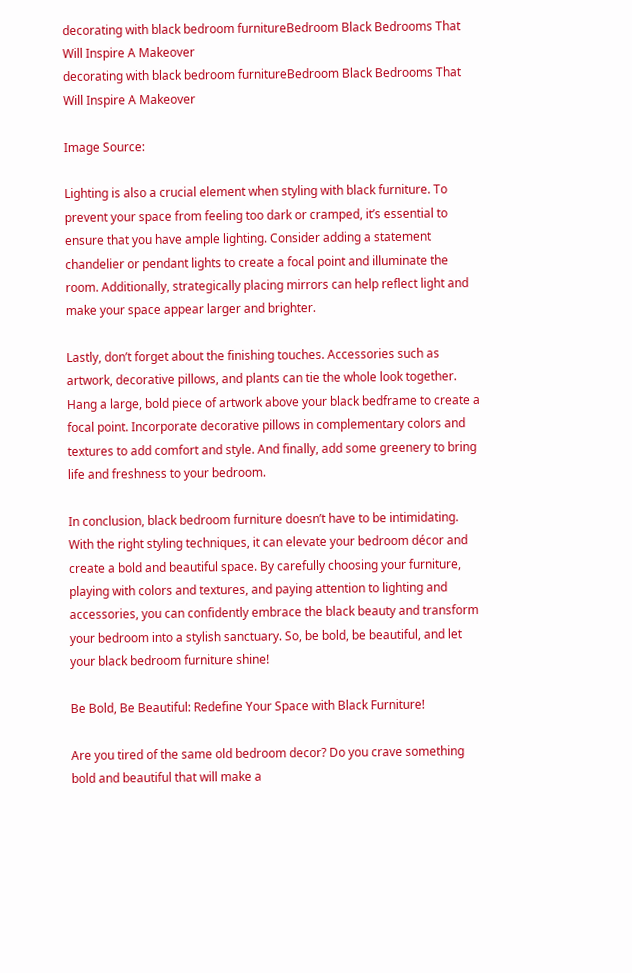decorating with black bedroom furnitureBedroom Black Bedrooms That Will Inspire A Makeover
decorating with black bedroom furnitureBedroom Black Bedrooms That Will Inspire A Makeover

Image Source:

Lighting is also a crucial element when styling with black furniture. To prevent your space from feeling too dark or cramped, it’s essential to ensure that you have ample lighting. Consider adding a statement chandelier or pendant lights to create a focal point and illuminate the room. Additionally, strategically placing mirrors can help reflect light and make your space appear larger and brighter.

Lastly, don’t forget about the finishing touches. Accessories such as artwork, decorative pillows, and plants can tie the whole look together. Hang a large, bold piece of artwork above your black bedframe to create a focal point. Incorporate decorative pillows in complementary colors and textures to add comfort and style. And finally, add some greenery to bring life and freshness to your bedroom.

In conclusion, black bedroom furniture doesn’t have to be intimidating. With the right styling techniques, it can elevate your bedroom décor and create a bold and beautiful space. By carefully choosing your furniture, playing with colors and textures, and paying attention to lighting and accessories, you can confidently embrace the black beauty and transform your bedroom into a stylish sanctuary. So, be bold, be beautiful, and let your black bedroom furniture shine!

Be Bold, Be Beautiful: Redefine Your Space with Black Furniture!

Are you tired of the same old bedroom decor? Do you crave something bold and beautiful that will make a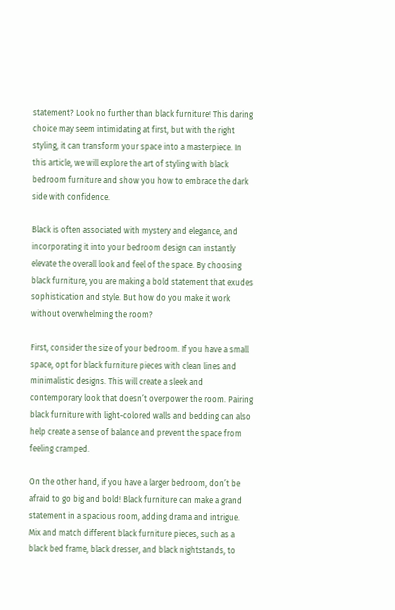statement? Look no further than black furniture! This daring choice may seem intimidating at first, but with the right styling, it can transform your space into a masterpiece. In this article, we will explore the art of styling with black bedroom furniture and show you how to embrace the dark side with confidence.

Black is often associated with mystery and elegance, and incorporating it into your bedroom design can instantly elevate the overall look and feel of the space. By choosing black furniture, you are making a bold statement that exudes sophistication and style. But how do you make it work without overwhelming the room?

First, consider the size of your bedroom. If you have a small space, opt for black furniture pieces with clean lines and minimalistic designs. This will create a sleek and contemporary look that doesn’t overpower the room. Pairing black furniture with light-colored walls and bedding can also help create a sense of balance and prevent the space from feeling cramped.

On the other hand, if you have a larger bedroom, don’t be afraid to go big and bold! Black furniture can make a grand statement in a spacious room, adding drama and intrigue. Mix and match different black furniture pieces, such as a black bed frame, black dresser, and black nightstands, to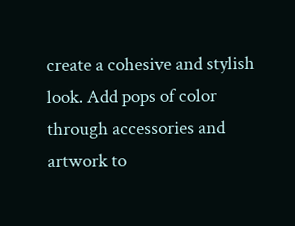create a cohesive and stylish look. Add pops of color through accessories and artwork to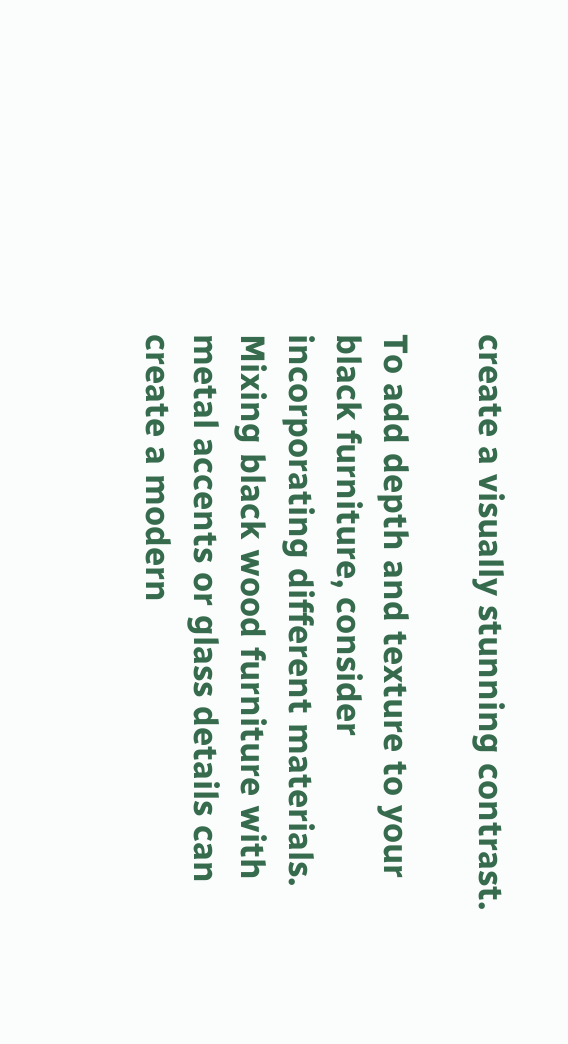create a visually stunning contrast.

To add depth and texture to your black furniture, consider incorporating different materials. Mixing black wood furniture with metal accents or glass details can create a modern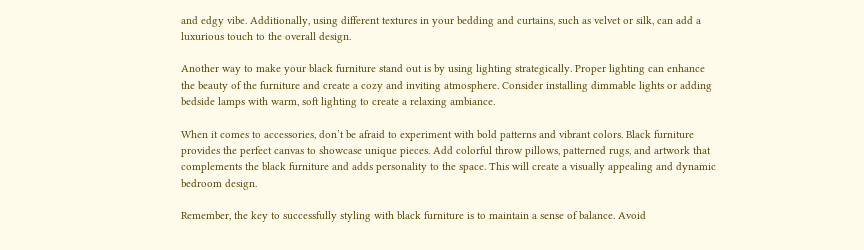and edgy vibe. Additionally, using different textures in your bedding and curtains, such as velvet or silk, can add a luxurious touch to the overall design.

Another way to make your black furniture stand out is by using lighting strategically. Proper lighting can enhance the beauty of the furniture and create a cozy and inviting atmosphere. Consider installing dimmable lights or adding bedside lamps with warm, soft lighting to create a relaxing ambiance.

When it comes to accessories, don’t be afraid to experiment with bold patterns and vibrant colors. Black furniture provides the perfect canvas to showcase unique pieces. Add colorful throw pillows, patterned rugs, and artwork that complements the black furniture and adds personality to the space. This will create a visually appealing and dynamic bedroom design.

Remember, the key to successfully styling with black furniture is to maintain a sense of balance. Avoid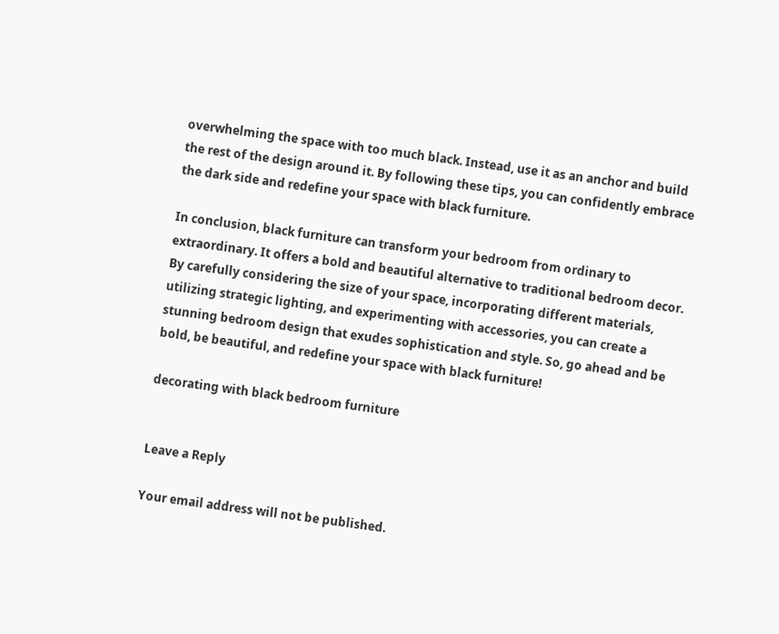overwhelming the space with too much black. Instead, use it as an anchor and build the rest of the design around it. By following these tips, you can confidently embrace the dark side and redefine your space with black furniture.

In conclusion, black furniture can transform your bedroom from ordinary to extraordinary. It offers a bold and beautiful alternative to traditional bedroom decor. By carefully considering the size of your space, incorporating different materials, utilizing strategic lighting, and experimenting with accessories, you can create a stunning bedroom design that exudes sophistication and style. So, go ahead and be bold, be beautiful, and redefine your space with black furniture!

decorating with black bedroom furniture


Leave a Reply

Your email address will not be published.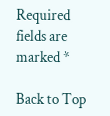Required fields are marked *

Back to Top